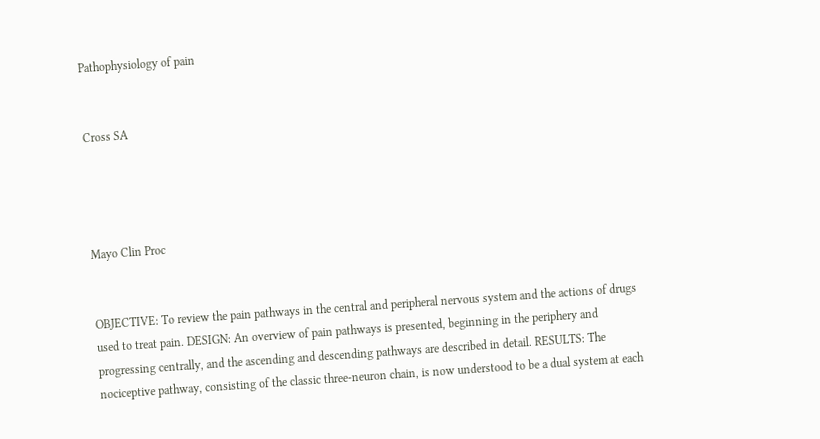Pathophysiology of pain


Cross SA




Mayo Clin Proc


OBJECTIVE: To review the pain pathways in the central and peripheral nervous system and the actions of drugs used to treat pain. DESIGN: An overview of pain pathways is presented, beginning in the periphery and progressing centrally, and the ascending and descending pathways are described in detail. RESULTS: The nociceptive pathway, consisting of the classic three-neuron chain, is now understood to be a dual system at each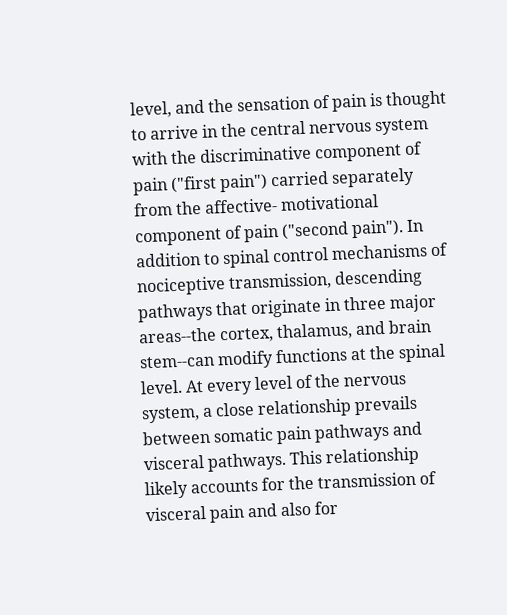level, and the sensation of pain is thought to arrive in the central nervous system with the discriminative component of pain ("first pain") carried separately from the affective- motivational component of pain ("second pain"). In addition to spinal control mechanisms of nociceptive transmission, descending pathways that originate in three major areas--the cortex, thalamus, and brain stem--can modify functions at the spinal level. At every level of the nervous system, a close relationship prevails between somatic pain pathways and visceral pathways. This relationship likely accounts for the transmission of visceral pain and also for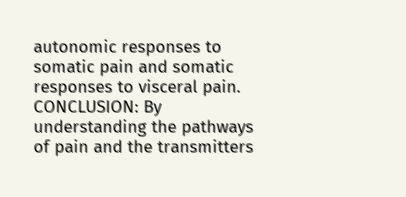autonomic responses to somatic pain and somatic responses to visceral pain. CONCLUSION: By understanding the pathways of pain and the transmitters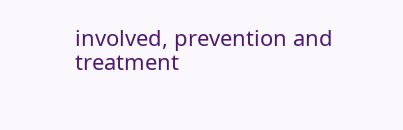involved, prevention and treatment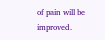of pain will be improved.